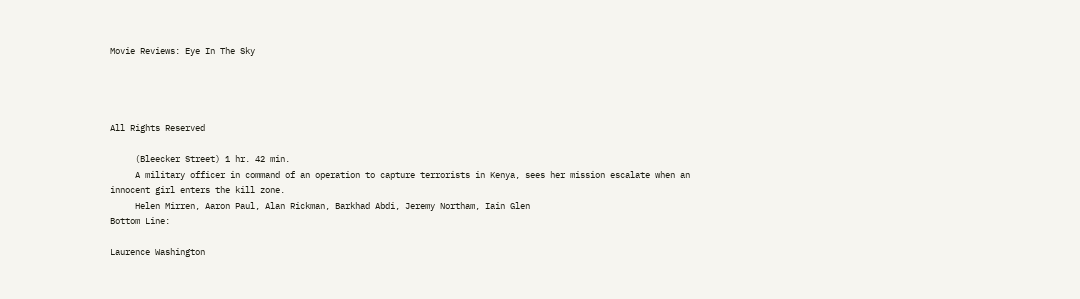Movie Reviews: Eye In The Sky




All Rights Reserved

     (Bleecker Street) 1 hr. 42 min.
     A military officer in command of an operation to capture terrorists in Kenya, sees her mission escalate when an innocent girl enters the kill zone.
     Helen Mirren, Aaron Paul, Alan Rickman, Barkhad Abdi, Jeremy Northam, Iain Glen
Bottom Line:

Laurence Washington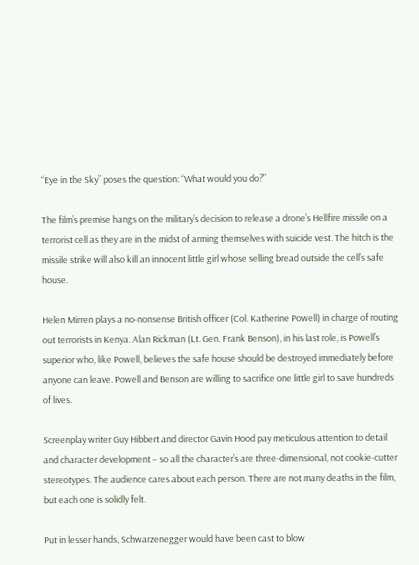“Eye in the Sky” poses the question: “What would you do?”

The film’s premise hangs on the military’s decision to release a drone’s Hellfire missile on a terrorist cell as they are in the midst of arming themselves with suicide vest. The hitch is the missile strike will also kill an innocent little girl whose selling bread outside the cell’s safe house.

Helen Mirren plays a no-nonsense British officer (Col. Katherine Powell) in charge of routing out terrorists in Kenya. Alan Rickman (Lt. Gen. Frank Benson), in his last role, is Powell’s superior who, like Powell, believes the safe house should be destroyed immediately before anyone can leave. Powell and Benson are willing to sacrifice one little girl to save hundreds of lives.

Screenplay writer Guy Hibbert and director Gavin Hood pay meticulous attention to detail and character development – so all the character’s are three-dimensional, not cookie-cutter stereotypes. The audience cares about each person. There are not many deaths in the film, but each one is solidly felt.

Put in lesser hands, Schwarzenegger would have been cast to blow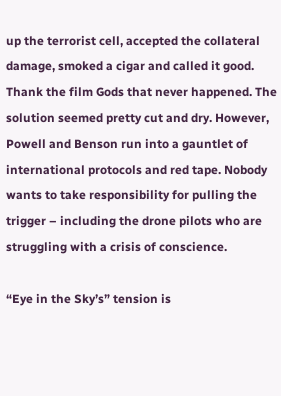up the terrorist cell, accepted the collateral damage, smoked a cigar and called it good. Thank the film Gods that never happened. The solution seemed pretty cut and dry. However, Powell and Benson run into a gauntlet of international protocols and red tape. Nobody wants to take responsibility for pulling the trigger – including the drone pilots who are struggling with a crisis of conscience.

“Eye in the Sky’s” tension is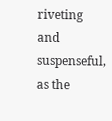riveting and suspenseful, as the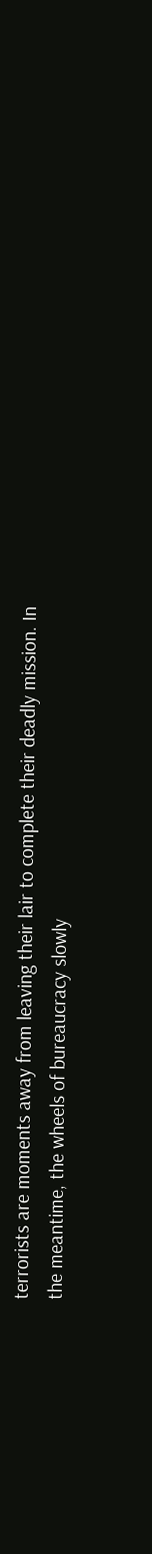terrorists are moments away from leaving their lair to complete their deadly mission. In the meantime, the wheels of bureaucracy slowly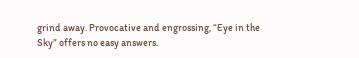grind away. Provocative and engrossing, “Eye in the Sky” offers no easy answers.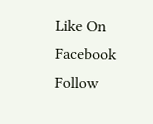Like On Facebook
Follow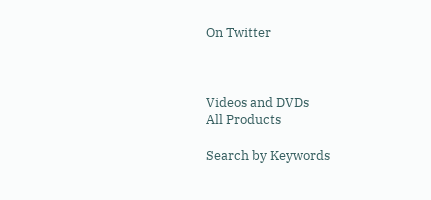On Twitter



Videos and DVDs
All Products

Search by Keywords